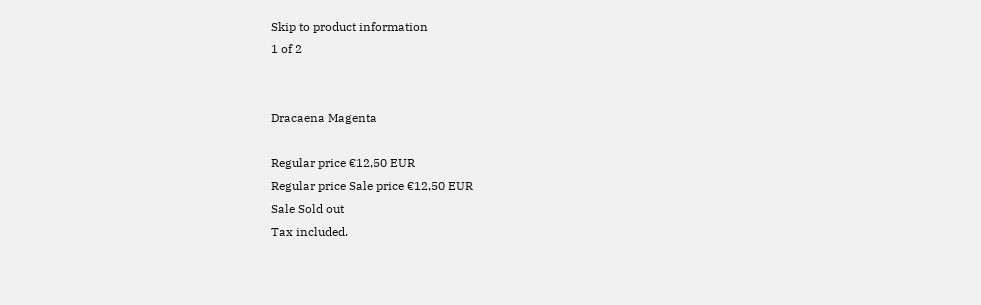Skip to product information
1 of 2


Dracaena Magenta

Regular price €12,50 EUR
Regular price Sale price €12,50 EUR
Sale Sold out
Tax included.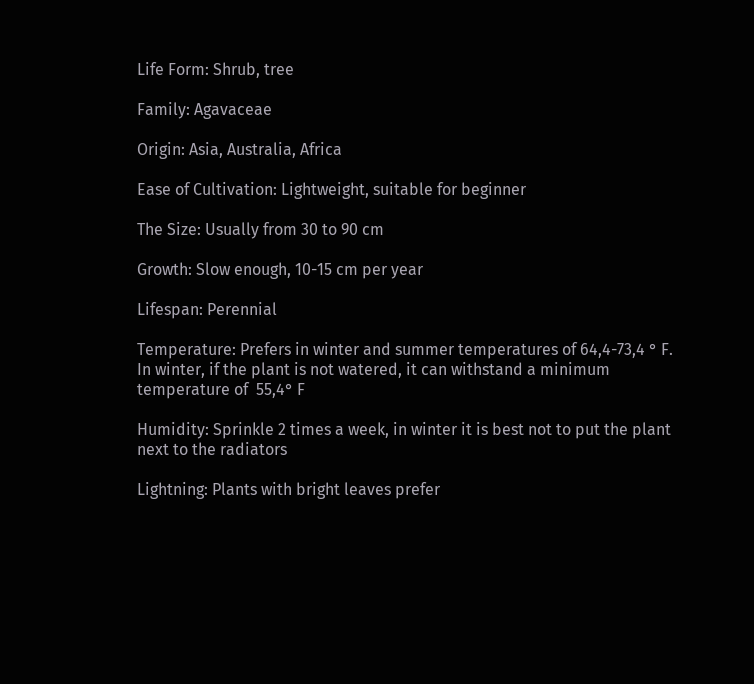Life Form: Shrub, tree

Family: Agavaceae

Origin: Asia, Australia, Africa

Ease of Cultivation: Lightweight, suitable for beginner

The Size: Usually from 30 to 90 cm

Growth: Slow enough, 10-15 cm per year

Lifespan: Perennial

Temperature: Prefers in winter and summer temperatures of 64,4-73,4 ° F. In winter, if the plant is not watered, it can withstand a minimum temperature of  55,4° F

Humidity: Sprinkle 2 times a week, in winter it is best not to put the plant next to the radiators

Lightning: Plants with bright leaves prefer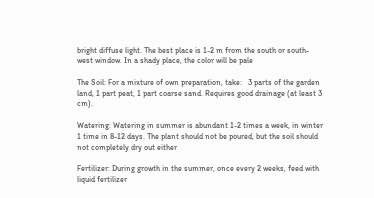bright diffuse light. The best place is 1-2 m from the south or south-west window. In a shady place, the color will be pale

The Soil: For a mixture of own preparation, take:   3 parts of the garden land, 1 part peat, 1 part coarse sand. Requires good drainage (at least 3 cm).

Watering: Watering in summer is abundant 1-2 times a week, in winter 1 time in 8-12 days. The plant should not be poured, but the soil should not completely dry out either

Fertilizer: During growth in the summer, once every 2 weeks, feed with liquid fertilizer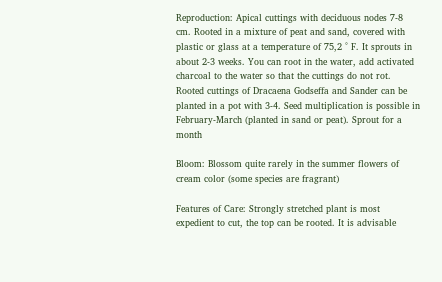Reproduction: Apical cuttings with deciduous nodes 7-8 cm. Rooted in a mixture of peat and sand, covered with plastic or glass at a temperature of 75,2 ° F. It sprouts in about 2-3 weeks. You can root in the water, add activated charcoal to the water so that the cuttings do not rot. Rooted cuttings of Dracaena Godseffa and Sander can be planted in a pot with 3-4. Seed multiplication is possible in February-March (planted in sand or peat). Sprout for a month

Bloom: Blossom quite rarely in the summer flowers of cream color (some species are fragrant)

Features of Care: Strongly stretched plant is most expedient to cut, the top can be rooted. It is advisable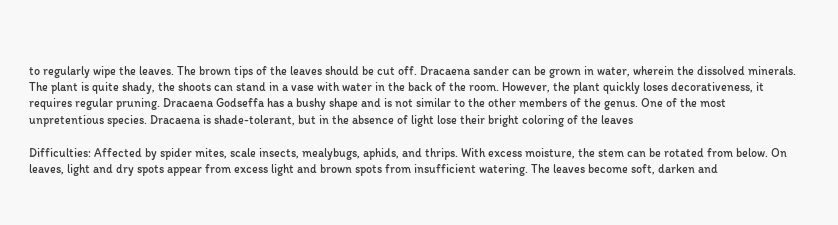to regularly wipe the leaves. The brown tips of the leaves should be cut off. Dracaena sander can be grown in water, wherein the dissolved minerals. The plant is quite shady, the shoots can stand in a vase with water in the back of the room. However, the plant quickly loses decorativeness, it requires regular pruning. Dracaena Godseffa has a bushy shape and is not similar to the other members of the genus. One of the most unpretentious species. Dracaena is shade-tolerant, but in the absence of light lose their bright coloring of the leaves

Difficulties: Affected by spider mites, scale insects, mealybugs, aphids, and thrips. With excess moisture, the stem can be rotated from below. On leaves, light and dry spots appear from excess light and brown spots from insufficient watering. The leaves become soft, darken and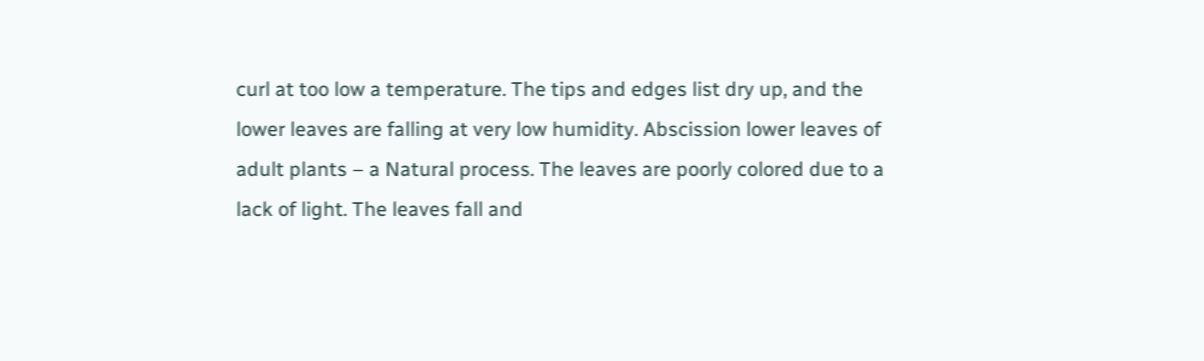curl at too low a temperature. The tips and edges list dry up, and the lower leaves are falling at very low humidity. Abscission lower leaves of adult plants – a Natural process. The leaves are poorly colored due to a lack of light. The leaves fall and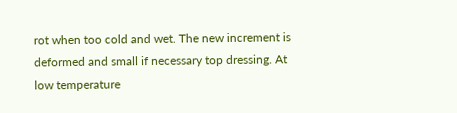rot when too cold and wet. The new increment is deformed and small if necessary top dressing. At low temperature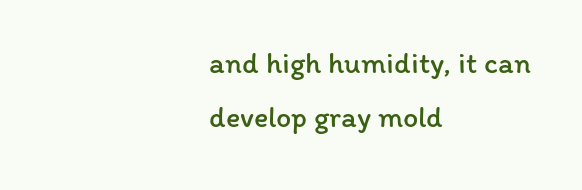and high humidity, it can develop gray mold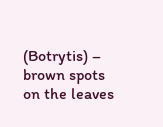(Botrytis) – brown spots on the leaves